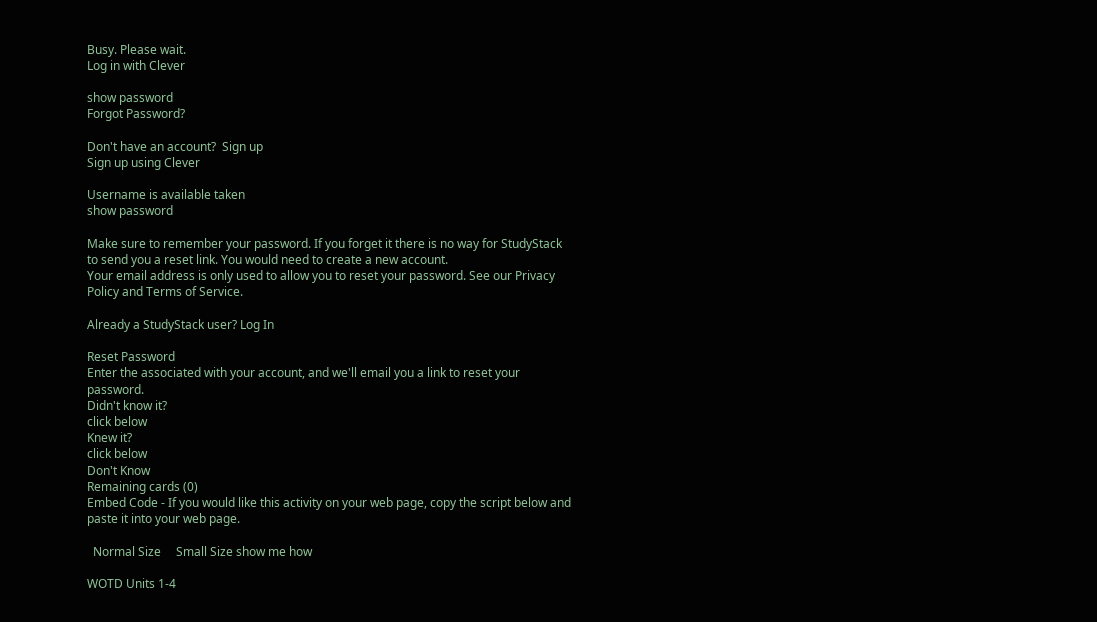Busy. Please wait.
Log in with Clever

show password
Forgot Password?

Don't have an account?  Sign up
Sign up using Clever

Username is available taken
show password

Make sure to remember your password. If you forget it there is no way for StudyStack to send you a reset link. You would need to create a new account.
Your email address is only used to allow you to reset your password. See our Privacy Policy and Terms of Service.

Already a StudyStack user? Log In

Reset Password
Enter the associated with your account, and we'll email you a link to reset your password.
Didn't know it?
click below
Knew it?
click below
Don't Know
Remaining cards (0)
Embed Code - If you would like this activity on your web page, copy the script below and paste it into your web page.

  Normal Size     Small Size show me how

WOTD Units 1-4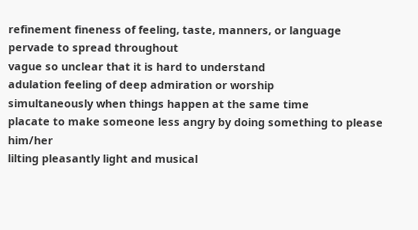refinement fineness of feeling, taste, manners, or language
pervade to spread throughout
vague so unclear that it is hard to understand
adulation feeling of deep admiration or worship
simultaneously when things happen at the same time
placate to make someone less angry by doing something to please him/her
lilting pleasantly light and musical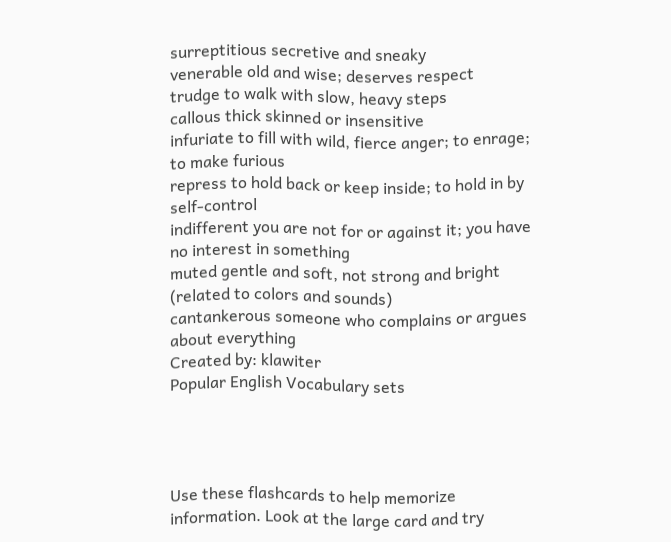surreptitious secretive and sneaky
venerable old and wise; deserves respect
trudge to walk with slow, heavy steps
callous thick skinned or insensitive
infuriate to fill with wild, fierce anger; to enrage; to make furious
repress to hold back or keep inside; to hold in by self-control
indifferent you are not for or against it; you have no interest in something
muted gentle and soft, not strong and bright (related to colors and sounds)
cantankerous someone who complains or argues about everything
Created by: klawiter
Popular English Vocabulary sets




Use these flashcards to help memorize information. Look at the large card and try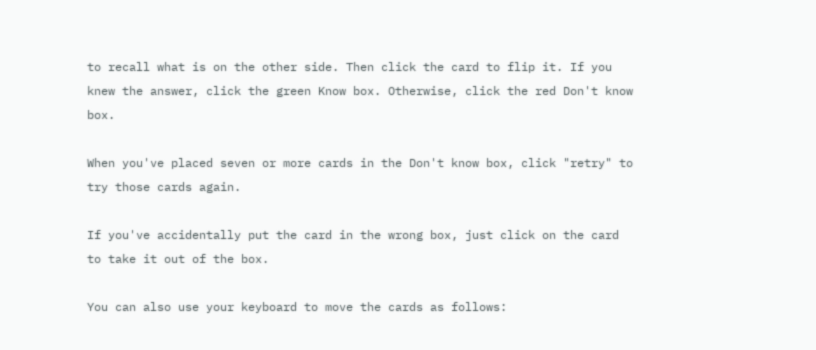to recall what is on the other side. Then click the card to flip it. If you knew the answer, click the green Know box. Otherwise, click the red Don't know box.

When you've placed seven or more cards in the Don't know box, click "retry" to try those cards again.

If you've accidentally put the card in the wrong box, just click on the card to take it out of the box.

You can also use your keyboard to move the cards as follows: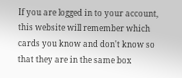If you are logged in to your account, this website will remember which cards you know and don't know so that they are in the same box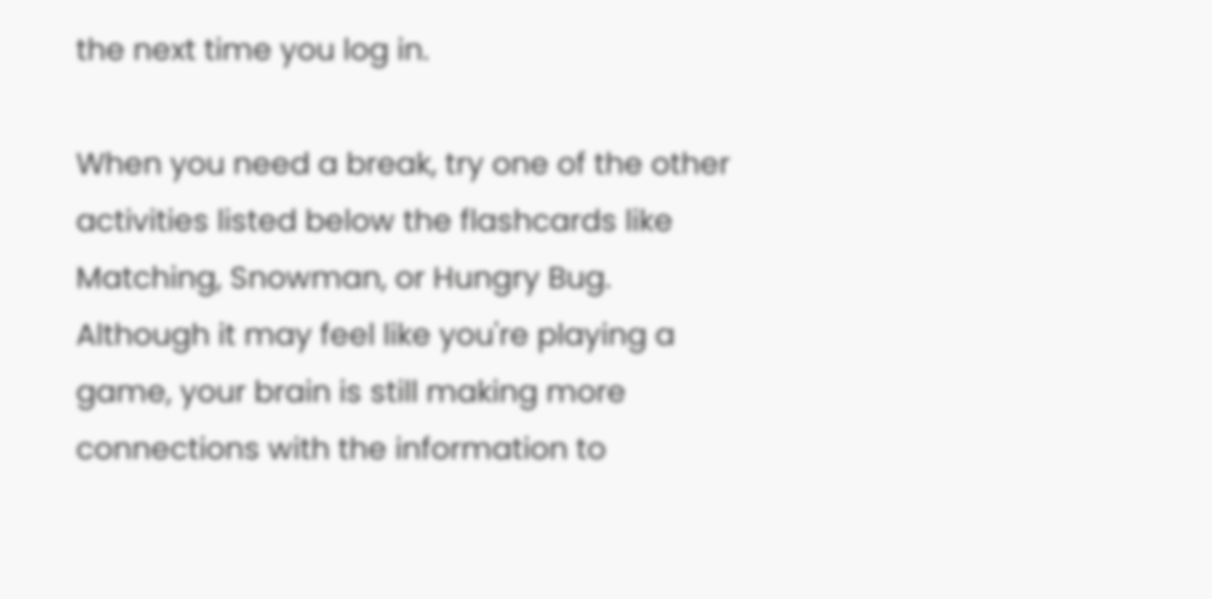the next time you log in.

When you need a break, try one of the other activities listed below the flashcards like Matching, Snowman, or Hungry Bug. Although it may feel like you're playing a game, your brain is still making more connections with the information to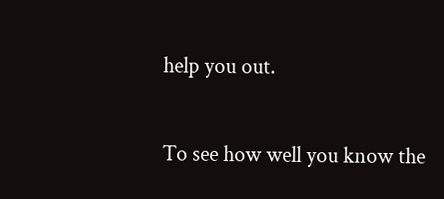help you out.

To see how well you know the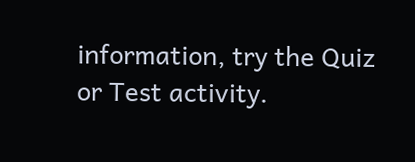information, try the Quiz or Test activity.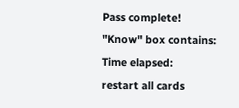Pass complete!
"Know" box contains:
Time elapsed:
restart all cards